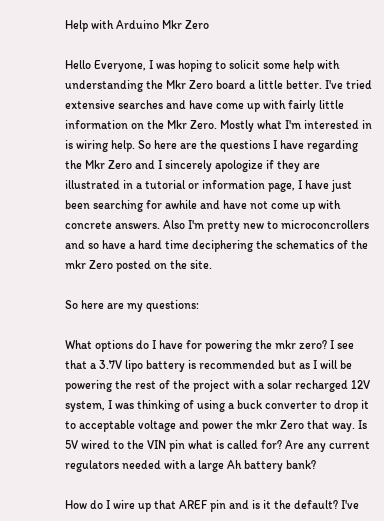Help with Arduino Mkr Zero

Hello Everyone, I was hoping to solicit some help with understanding the Mkr Zero board a little better. I've tried extensive searches and have come up with fairly little information on the Mkr Zero. Mostly what I'm interested in is wiring help. So here are the questions I have regarding the Mkr Zero and I sincerely apologize if they are illustrated in a tutorial or information page, I have just been searching for awhile and have not come up with concrete answers. Also I'm pretty new to microconcrollers and so have a hard time deciphering the schematics of the mkr Zero posted on the site.

So here are my questions:

What options do I have for powering the mkr zero? I see that a 3.7V lipo battery is recommended but as I will be powering the rest of the project with a solar recharged 12V system, I was thinking of using a buck converter to drop it to acceptable voltage and power the mkr Zero that way. Is 5V wired to the VIN pin what is called for? Are any current regulators needed with a large Ah battery bank?

How do I wire up that AREF pin and is it the default? I've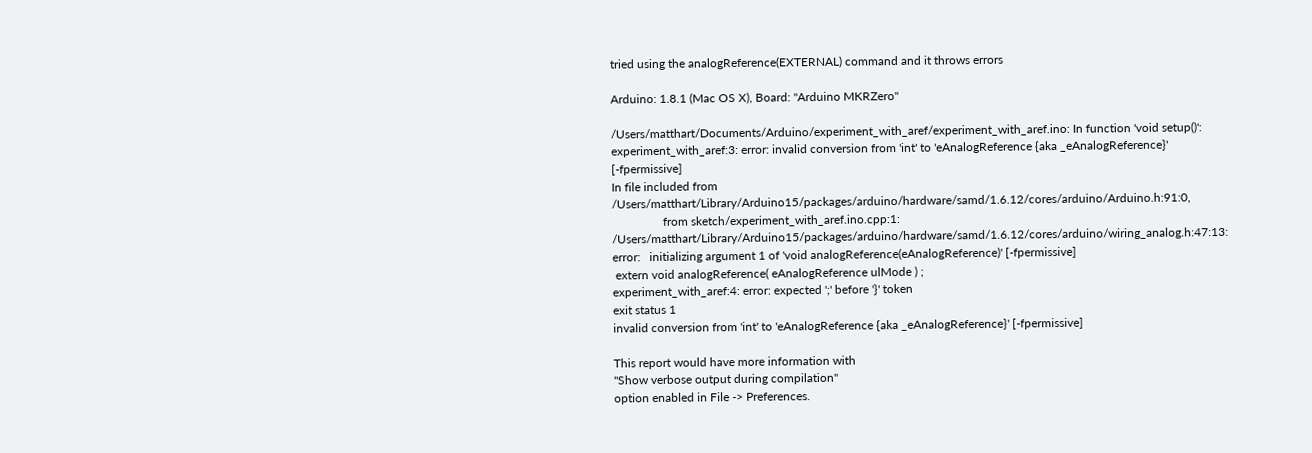tried using the analogReference(EXTERNAL) command and it throws errors

Arduino: 1.8.1 (Mac OS X), Board: "Arduino MKRZero"

/Users/matthart/Documents/Arduino/experiment_with_aref/experiment_with_aref.ino: In function 'void setup()':
experiment_with_aref:3: error: invalid conversion from 'int' to 'eAnalogReference {aka _eAnalogReference}' [-fpermissive]
In file included from /Users/matthart/Library/Arduino15/packages/arduino/hardware/samd/1.6.12/cores/arduino/Arduino.h:91:0,
                 from sketch/experiment_with_aref.ino.cpp:1:
/Users/matthart/Library/Arduino15/packages/arduino/hardware/samd/1.6.12/cores/arduino/wiring_analog.h:47:13: error:   initializing argument 1 of 'void analogReference(eAnalogReference)' [-fpermissive]
 extern void analogReference( eAnalogReference ulMode ) ;
experiment_with_aref:4: error: expected ';' before '}' token
exit status 1
invalid conversion from 'int' to 'eAnalogReference {aka _eAnalogReference}' [-fpermissive]

This report would have more information with
"Show verbose output during compilation"
option enabled in File -> Preferences.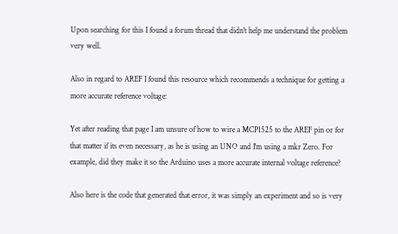Upon searching for this I found a forum thread that didn't help me understand the problem very well.

Also in regard to AREF I found this resource which recommends a technique for getting a more accurate reference voltage:

Yet after reading that page I am unsure of how to wire a MCP1525 to the AREF pin or for that matter if its even necessary, as he is using an UNO and I'm using a mkr Zero. For example, did they make it so the Arduino uses a more accurate internal voltage reference?

Also here is the code that generated that error, it was simply an experiment and so is very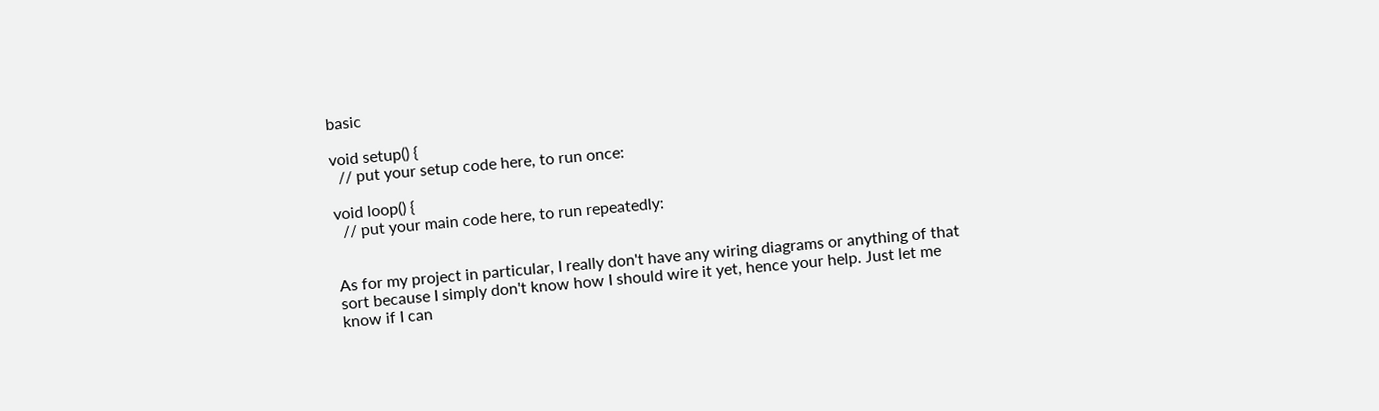basic

void setup() {
  // put your setup code here, to run once:

void loop() {
  // put your main code here, to run repeatedly:


As for my project in particular, I really don't have any wiring diagrams or anything of that sort because I simply don't know how I should wire it yet, hence your help. Just let me know if I can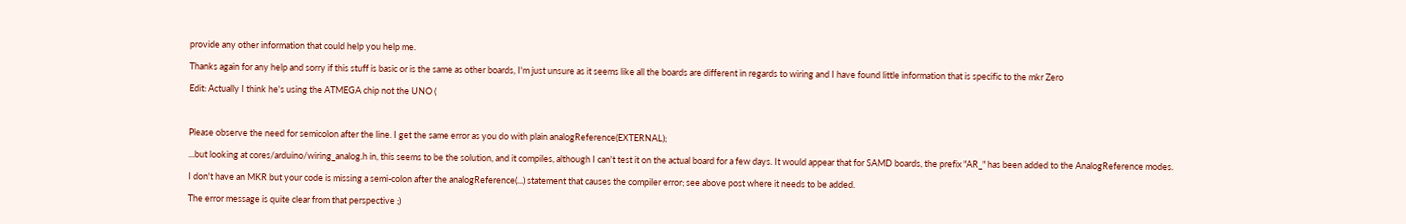provide any other information that could help you help me.

Thanks again for any help and sorry if this stuff is basic or is the same as other boards, I'm just unsure as it seems like all the boards are different in regards to wiring and I have found little information that is specific to the mkr Zero

Edit: Actually I think he's using the ATMEGA chip not the UNO (



Please observe the need for semicolon after the line. I get the same error as you do with plain analogReference(EXTERNAL);

...but looking at cores/arduino/wiring_analog.h in, this seems to be the solution, and it compiles, although I can't test it on the actual board for a few days. It would appear that for SAMD boards, the prefix "AR_" has been added to the AnalogReference modes.

I don't have an MKR but your code is missing a semi-colon after the analogReference(...) statement that causes the compiler error; see above post where it needs to be added.

The error message is quite clear from that perspective ;)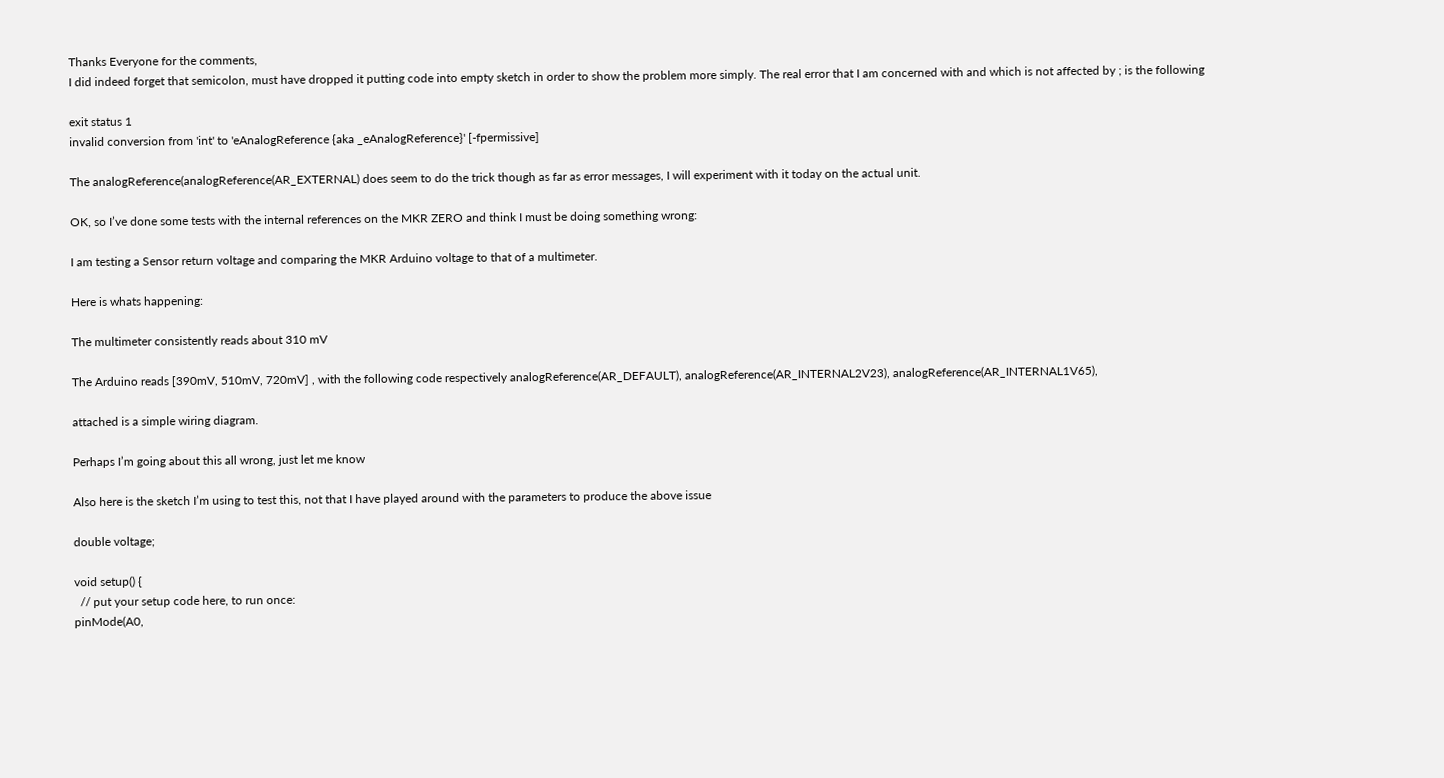Thanks Everyone for the comments,
I did indeed forget that semicolon, must have dropped it putting code into empty sketch in order to show the problem more simply. The real error that I am concerned with and which is not affected by ; is the following

exit status 1
invalid conversion from 'int' to 'eAnalogReference {aka _eAnalogReference}' [-fpermissive]

The analogReference(analogReference(AR_EXTERNAL) does seem to do the trick though as far as error messages, I will experiment with it today on the actual unit.

OK, so I’ve done some tests with the internal references on the MKR ZERO and think I must be doing something wrong:

I am testing a Sensor return voltage and comparing the MKR Arduino voltage to that of a multimeter.

Here is whats happening:

The multimeter consistently reads about 310 mV

The Arduino reads [390mV, 510mV, 720mV] , with the following code respectively analogReference(AR_DEFAULT), analogReference(AR_INTERNAL2V23), analogReference(AR_INTERNAL1V65),

attached is a simple wiring diagram.

Perhaps I’m going about this all wrong, just let me know

Also here is the sketch I’m using to test this, not that I have played around with the parameters to produce the above issue

double voltage;

void setup() {
  // put your setup code here, to run once:
pinMode(A0,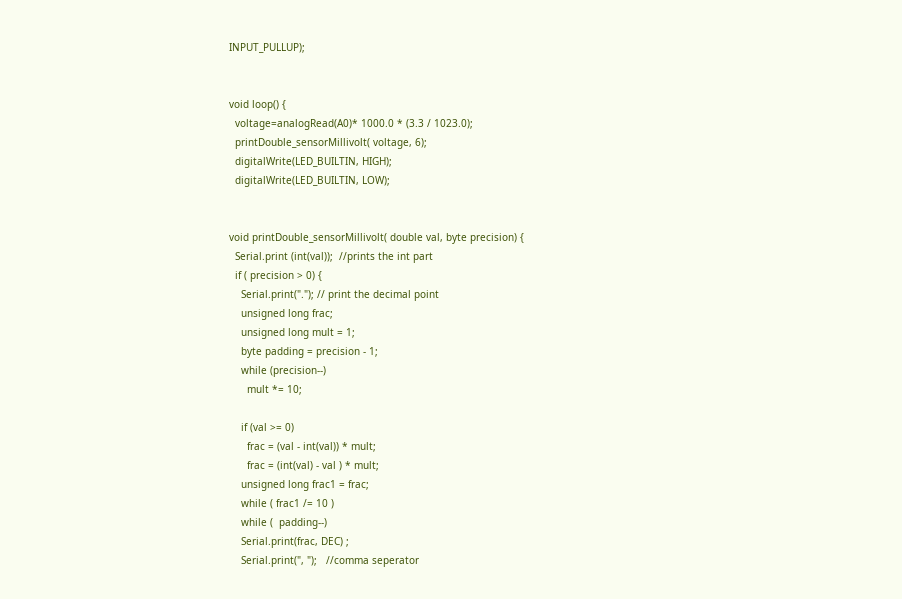INPUT_PULLUP);


void loop() {
  voltage=analogRead(A0)* 1000.0 * (3.3 / 1023.0);
  printDouble_sensorMillivolt( voltage, 6);
  digitalWrite(LED_BUILTIN, HIGH);
  digitalWrite(LED_BUILTIN, LOW);


void printDouble_sensorMillivolt( double val, byte precision) {
  Serial.print (int(val));  //prints the int part
  if ( precision > 0) {
    Serial.print("."); // print the decimal point
    unsigned long frac;
    unsigned long mult = 1;
    byte padding = precision - 1;
    while (precision--)
      mult *= 10;

    if (val >= 0)
      frac = (val - int(val)) * mult;
      frac = (int(val) - val ) * mult;
    unsigned long frac1 = frac;
    while ( frac1 /= 10 )
    while (  padding--)
    Serial.print(frac, DEC) ;
    Serial.print(", ");   //comma seperator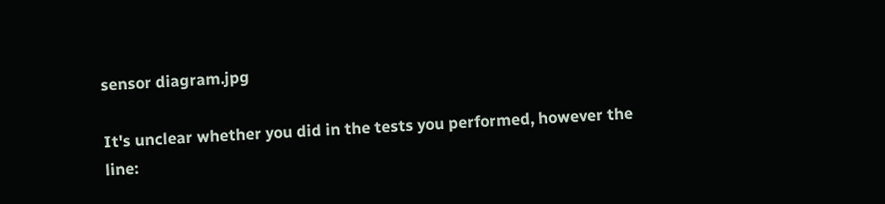sensor diagram.jpg

It's unclear whether you did in the tests you performed, however the line: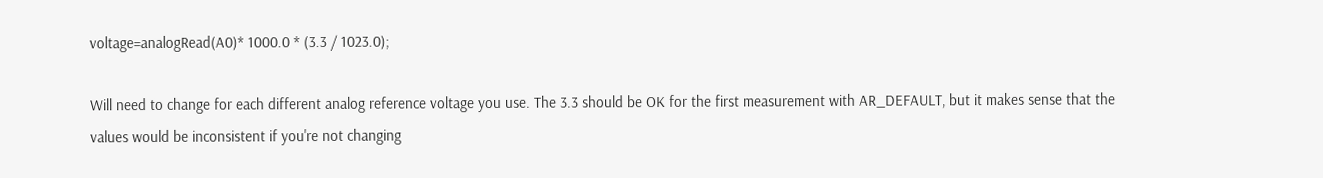voltage=analogRead(A0)* 1000.0 * (3.3 / 1023.0);

Will need to change for each different analog reference voltage you use. The 3.3 should be OK for the first measurement with AR_DEFAULT, but it makes sense that the values would be inconsistent if you're not changing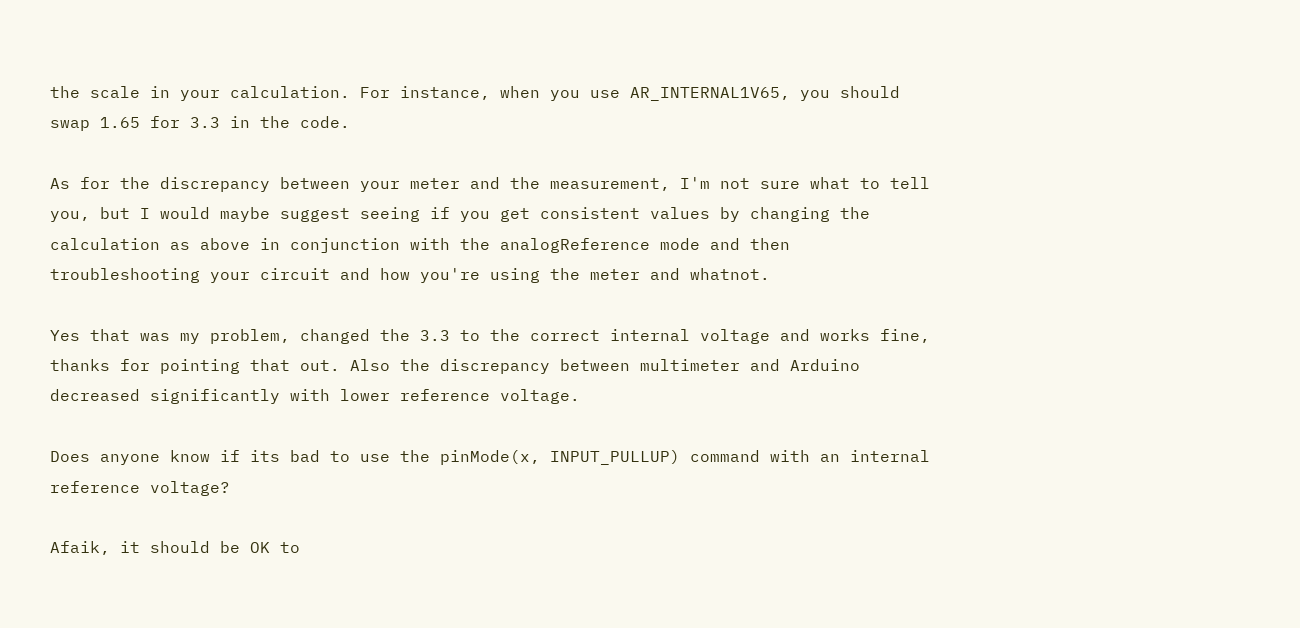the scale in your calculation. For instance, when you use AR_INTERNAL1V65, you should swap 1.65 for 3.3 in the code.

As for the discrepancy between your meter and the measurement, I'm not sure what to tell you, but I would maybe suggest seeing if you get consistent values by changing the calculation as above in conjunction with the analogReference mode and then troubleshooting your circuit and how you're using the meter and whatnot.

Yes that was my problem, changed the 3.3 to the correct internal voltage and works fine, thanks for pointing that out. Also the discrepancy between multimeter and Arduino decreased significantly with lower reference voltage.

Does anyone know if its bad to use the pinMode(x, INPUT_PULLUP) command with an internal reference voltage?

Afaik, it should be OK to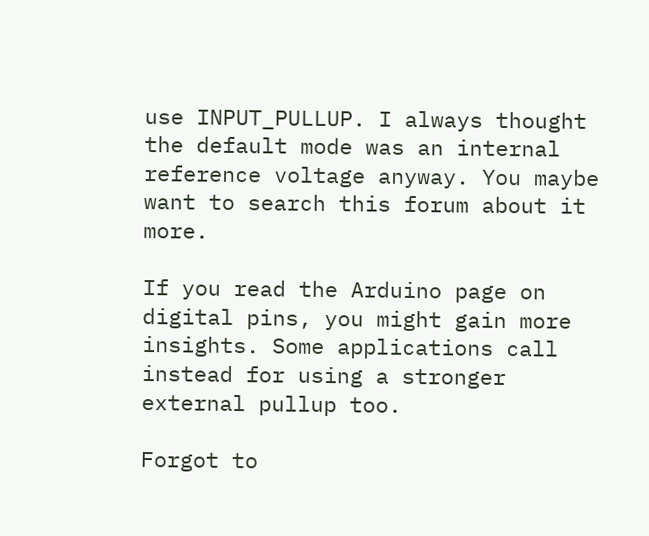use INPUT_PULLUP. I always thought the default mode was an internal reference voltage anyway. You maybe want to search this forum about it more.

If you read the Arduino page on digital pins, you might gain more insights. Some applications call instead for using a stronger external pullup too.

Forgot to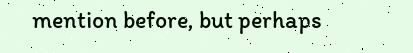mention before, but perhaps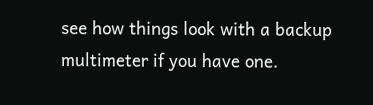see how things look with a backup multimeter if you have one.